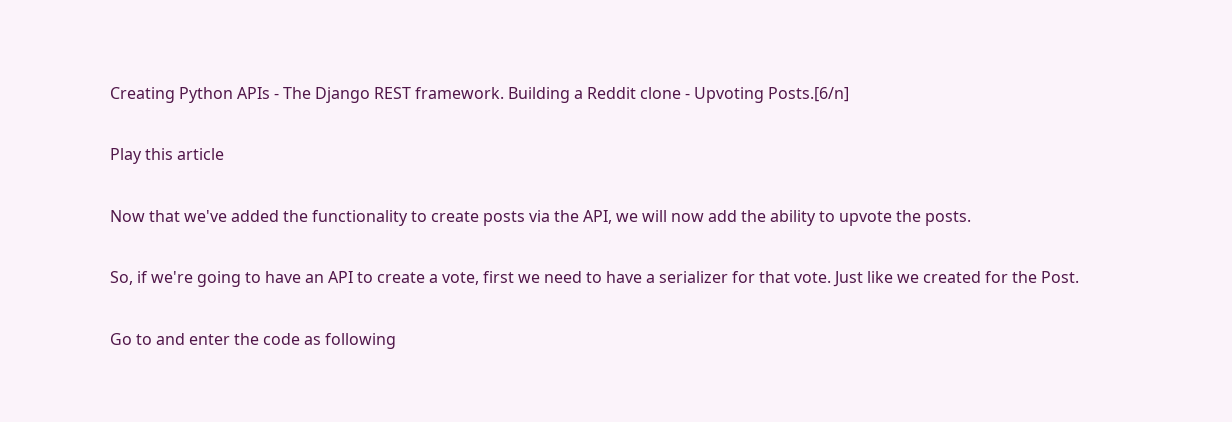Creating Python APIs - The Django REST framework. Building a Reddit clone - Upvoting Posts.[6/n]

Play this article

Now that we've added the functionality to create posts via the API, we will now add the ability to upvote the posts.

So, if we're going to have an API to create a vote, first we need to have a serializer for that vote. Just like we created for the Post.

Go to and enter the code as following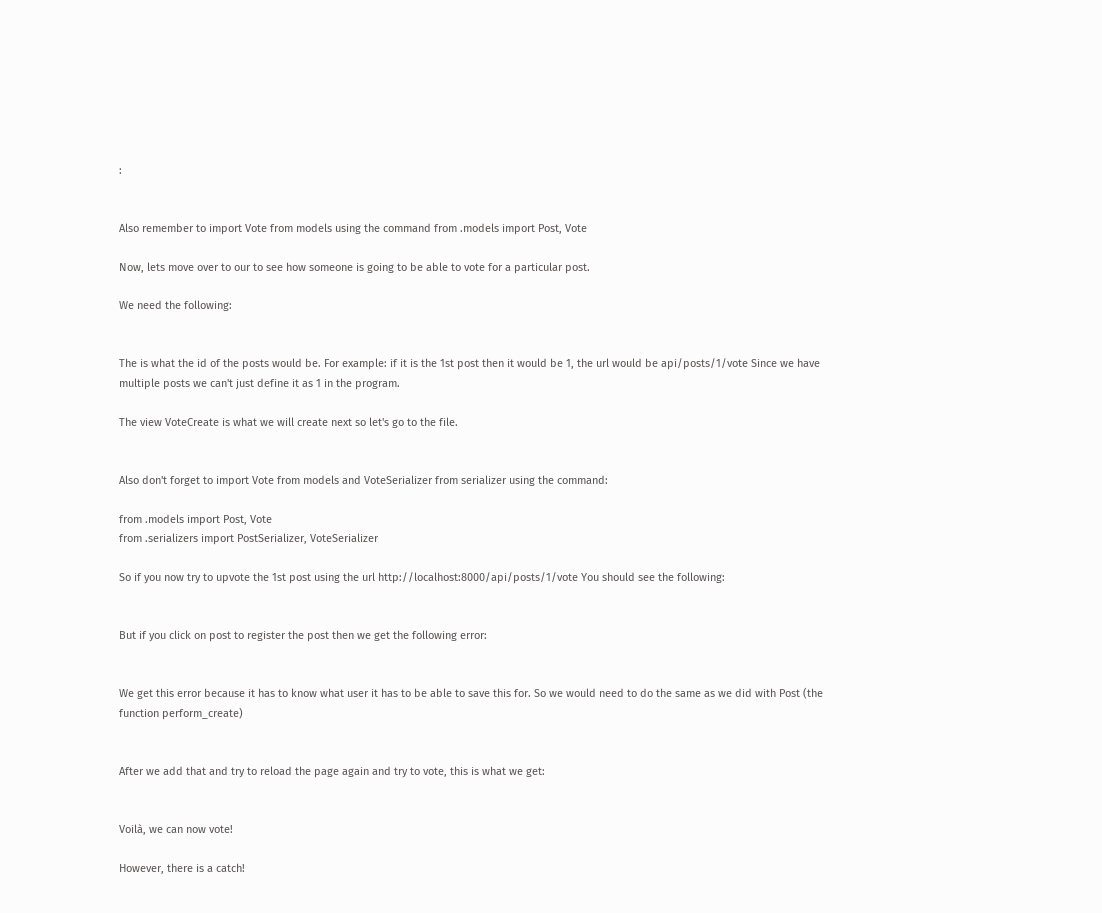:


Also remember to import Vote from models using the command from .models import Post, Vote

Now, lets move over to our to see how someone is going to be able to vote for a particular post.

We need the following:


The is what the id of the posts would be. For example: if it is the 1st post then it would be 1, the url would be api/posts/1/vote Since we have multiple posts we can't just define it as 1 in the program.

The view VoteCreate is what we will create next so let's go to the file.


Also don't forget to import Vote from models and VoteSerializer from serializer using the command:

from .models import Post, Vote
from .serializers import PostSerializer, VoteSerializer

So if you now try to upvote the 1st post using the url http://localhost:8000/api/posts/1/vote You should see the following:


But if you click on post to register the post then we get the following error:


We get this error because it has to know what user it has to be able to save this for. So we would need to do the same as we did with Post (the function perform_create)


After we add that and try to reload the page again and try to vote, this is what we get:


Voilà, we can now vote!

However, there is a catch!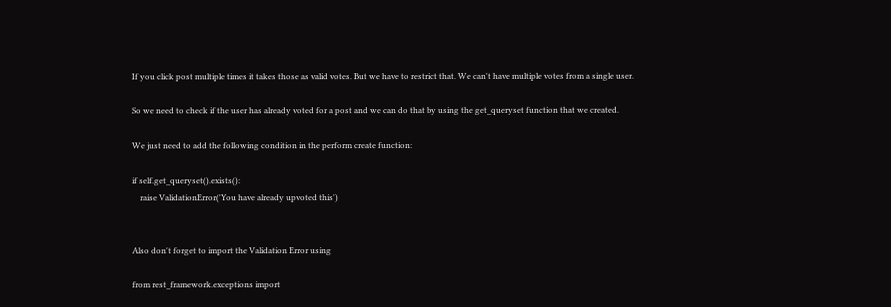If you click post multiple times it takes those as valid votes. But we have to restrict that. We can't have multiple votes from a single user.

So we need to check if the user has already voted for a post and we can do that by using the get_queryset function that we created.

We just need to add the following condition in the perform create function:

if self.get_queryset().exists():
    raise ValidationError('You have already upvoted this')


Also don't forget to import the Validation Error using

from rest_framework.exceptions import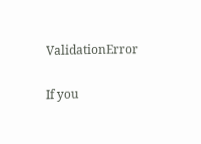ValidationError

If you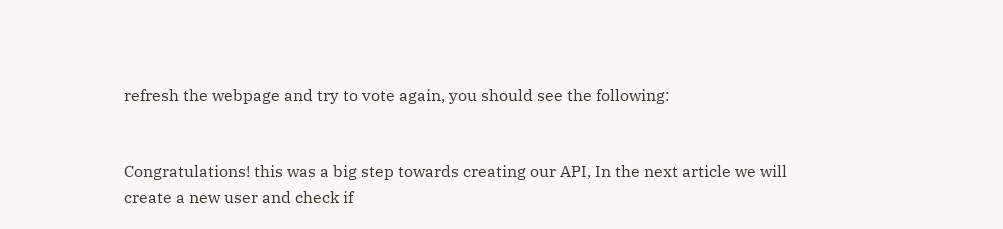refresh the webpage and try to vote again, you should see the following:


Congratulations! this was a big step towards creating our API, In the next article we will create a new user and check if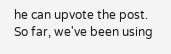he can upvote the post. So far, we've been using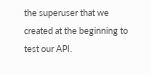the superuser that we created at the beginning to test our API.